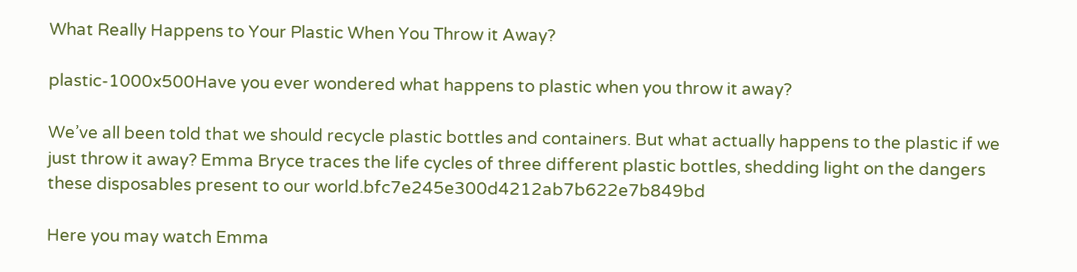What Really Happens to Your Plastic When You Throw it Away?

plastic-1000x500Have you ever wondered what happens to plastic when you throw it away?

We’ve all been told that we should recycle plastic bottles and containers. But what actually happens to the plastic if we just throw it away? Emma Bryce traces the life cycles of three different plastic bottles, shedding light on the dangers these disposables present to our world.bfc7e245e300d4212ab7b622e7b849bd

Here you may watch Emma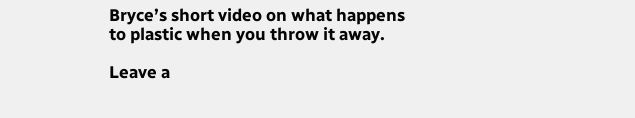Bryce’s short video on what happens to plastic when you throw it away.

Leave a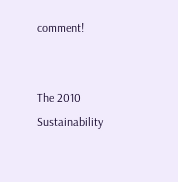comment!


The 2010 Sustainability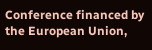Conference financed by the European Union,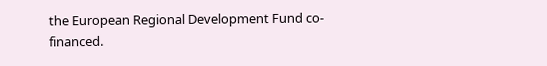the European Regional Development Fund co-financed.